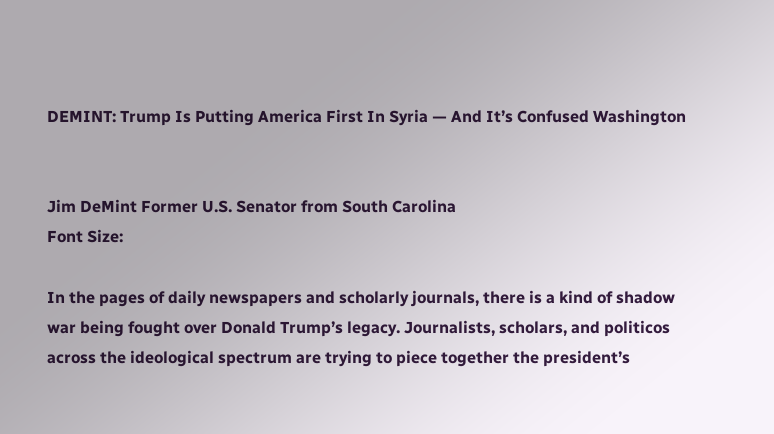DEMINT: Trump Is Putting America First In Syria — And It’s Confused Washington


Jim DeMint Former U.S. Senator from South Carolina
Font Size:

In the pages of daily newspapers and scholarly journals, there is a kind of shadow war being fought over Donald Trump’s legacy. Journalists, scholars, and politicos across the ideological spectrum are trying to piece together the president’s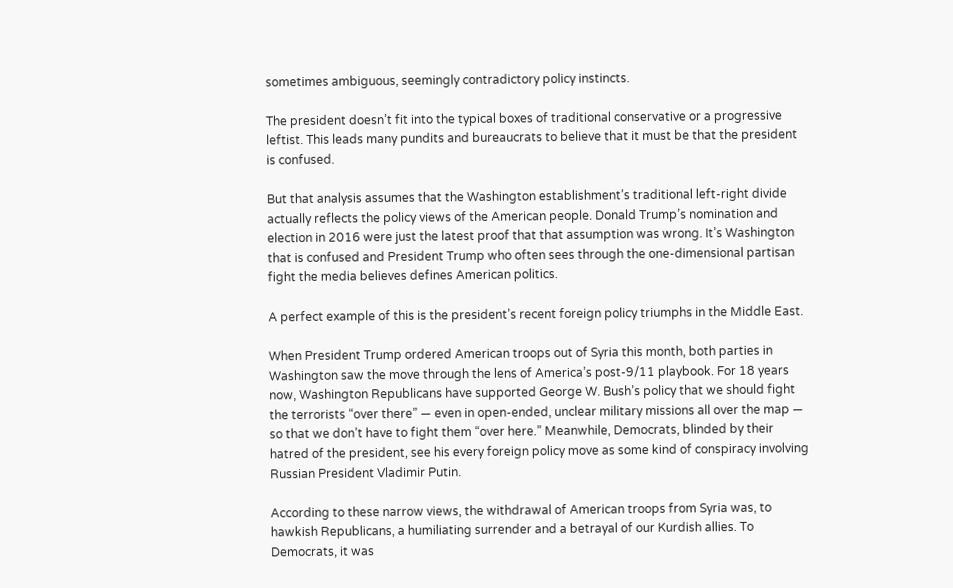sometimes ambiguous, seemingly contradictory policy instincts.

The president doesn’t fit into the typical boxes of traditional conservative or a progressive leftist. This leads many pundits and bureaucrats to believe that it must be that the president is confused.

But that analysis assumes that the Washington establishment’s traditional left-right divide actually reflects the policy views of the American people. Donald Trump’s nomination and election in 2016 were just the latest proof that that assumption was wrong. It’s Washington that is confused and President Trump who often sees through the one-dimensional partisan fight the media believes defines American politics.

A perfect example of this is the president’s recent foreign policy triumphs in the Middle East.

When President Trump ordered American troops out of Syria this month, both parties in Washington saw the move through the lens of America’s post-9/11 playbook. For 18 years now, Washington Republicans have supported George W. Bush’s policy that we should fight the terrorists “over there” — even in open-ended, unclear military missions all over the map — so that we don’t have to fight them “over here.” Meanwhile, Democrats, blinded by their hatred of the president, see his every foreign policy move as some kind of conspiracy involving Russian President Vladimir Putin.

According to these narrow views, the withdrawal of American troops from Syria was, to hawkish Republicans, a humiliating surrender and a betrayal of our Kurdish allies. To Democrats, it was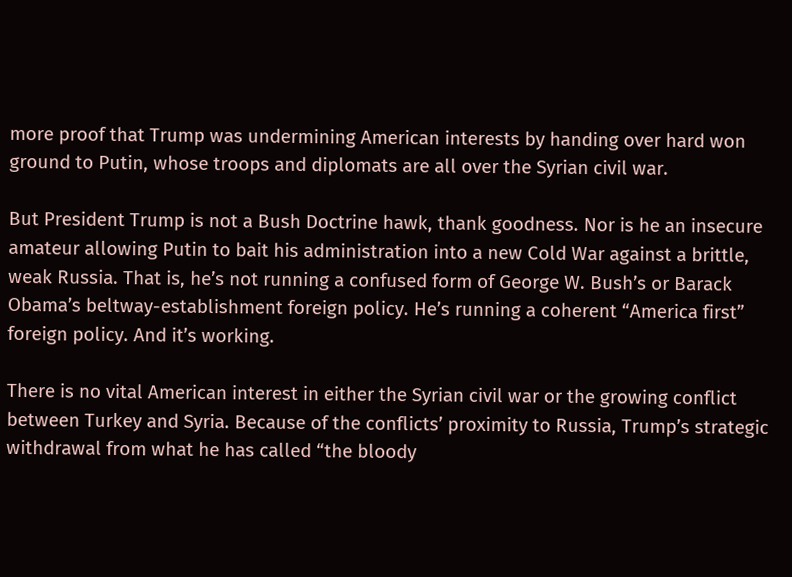more proof that Trump was undermining American interests by handing over hard won ground to Putin, whose troops and diplomats are all over the Syrian civil war.

But President Trump is not a Bush Doctrine hawk, thank goodness. Nor is he an insecure amateur allowing Putin to bait his administration into a new Cold War against a brittle, weak Russia. That is, he’s not running a confused form of George W. Bush’s or Barack Obama’s beltway-establishment foreign policy. He’s running a coherent “America first” foreign policy. And it’s working.

There is no vital American interest in either the Syrian civil war or the growing conflict between Turkey and Syria. Because of the conflicts’ proximity to Russia, Trump’s strategic withdrawal from what he has called “the bloody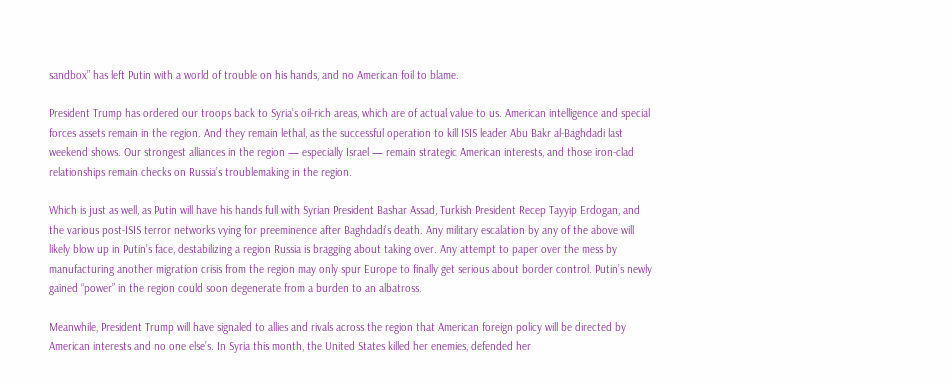sandbox” has left Putin with a world of trouble on his hands, and no American foil to blame.

President Trump has ordered our troops back to Syria’s oil-rich areas, which are of actual value to us. American intelligence and special forces assets remain in the region. And they remain lethal, as the successful operation to kill ISIS leader Abu Bakr al-Baghdadi last weekend shows. Our strongest alliances in the region — especially Israel — remain strategic American interests, and those iron-clad relationships remain checks on Russia’s troublemaking in the region.

Which is just as well, as Putin will have his hands full with Syrian President Bashar Assad, Turkish President Recep Tayyip Erdogan, and the various post-ISIS terror networks vying for preeminence after Baghdadi’s death. Any military escalation by any of the above will likely blow up in Putin’s face, destabilizing a region Russia is bragging about taking over. Any attempt to paper over the mess by manufacturing another migration crisis from the region may only spur Europe to finally get serious about border control. Putin’s newly gained “power” in the region could soon degenerate from a burden to an albatross.

Meanwhile, President Trump will have signaled to allies and rivals across the region that American foreign policy will be directed by American interests and no one else’s. In Syria this month, the United States killed her enemies, defended her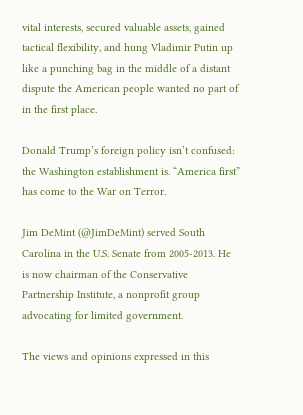vital interests, secured valuable assets, gained tactical flexibility, and hung Vladimir Putin up like a punching bag in the middle of a distant dispute the American people wanted no part of in the first place.

Donald Trump’s foreign policy isn’t confused: the Washington establishment is. “America first” has come to the War on Terror.

Jim DeMint (@JimDeMint) served South Carolina in the U.S. Senate from 2005-2013. He is now chairman of the Conservative Partnership Institute, a nonprofit group advocating for limited government.

The views and opinions expressed in this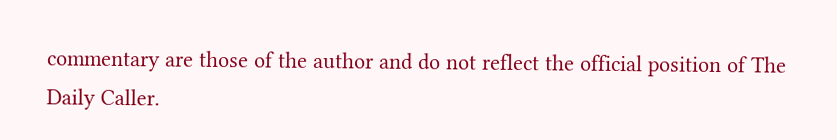commentary are those of the author and do not reflect the official position of The Daily Caller.